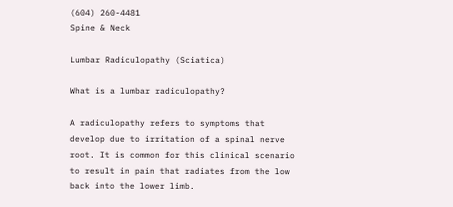(604) 260-4481
Spine & Neck

Lumbar Radiculopathy (Sciatica)

What is a lumbar radiculopathy?

A radiculopathy refers to symptoms that develop due to irritation of a spinal nerve root. It is common for this clinical scenario to result in pain that radiates from the low back into the lower limb.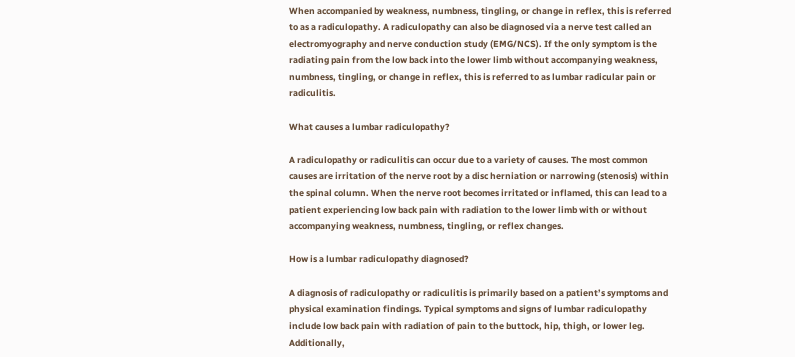When accompanied by weakness, numbness, tingling, or change in reflex, this is referred to as a radiculopathy. A radiculopathy can also be diagnosed via a nerve test called an electromyography and nerve conduction study (EMG/NCS). If the only symptom is the radiating pain from the low back into the lower limb without accompanying weakness, numbness, tingling, or change in reflex, this is referred to as lumbar radicular pain or radiculitis.

What causes a lumbar radiculopathy?

A radiculopathy or radiculitis can occur due to a variety of causes. The most common causes are irritation of the nerve root by a disc herniation or narrowing (stenosis) within the spinal column. When the nerve root becomes irritated or inflamed, this can lead to a patient experiencing low back pain with radiation to the lower limb with or without accompanying weakness, numbness, tingling, or reflex changes.

How is a lumbar radiculopathy diagnosed?

A diagnosis of radiculopathy or radiculitis is primarily based on a patient’s symptoms and physical examination findings. Typical symptoms and signs of lumbar radiculopathy include low back pain with radiation of pain to the buttock, hip, thigh, or lower leg. Additionally,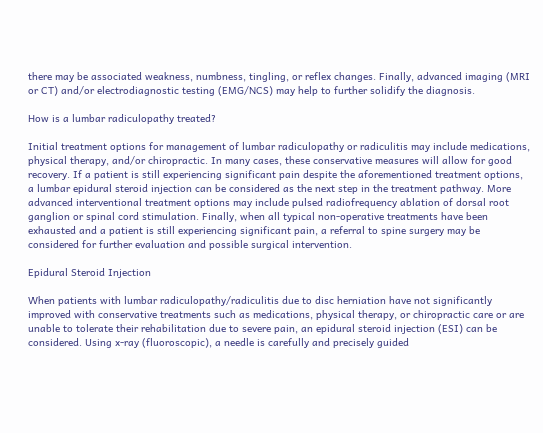there may be associated weakness, numbness, tingling, or reflex changes. Finally, advanced imaging (MRI or CT) and/or electrodiagnostic testing (EMG/NCS) may help to further solidify the diagnosis.

How is a lumbar radiculopathy treated?

Initial treatment options for management of lumbar radiculopathy or radiculitis may include medications, physical therapy, and/or chiropractic. In many cases, these conservative measures will allow for good recovery. If a patient is still experiencing significant pain despite the aforementioned treatment options, a lumbar epidural steroid injection can be considered as the next step in the treatment pathway. More advanced interventional treatment options may include pulsed radiofrequency ablation of dorsal root ganglion or spinal cord stimulation. Finally, when all typical non-operative treatments have been exhausted and a patient is still experiencing significant pain, a referral to spine surgery may be considered for further evaluation and possible surgical intervention.

Epidural Steroid Injection

When patients with lumbar radiculopathy/radiculitis due to disc herniation have not significantly improved with conservative treatments such as medications, physical therapy, or chiropractic care or are unable to tolerate their rehabilitation due to severe pain, an epidural steroid injection (ESI) can be considered. Using x-ray (fluoroscopic), a needle is carefully and precisely guided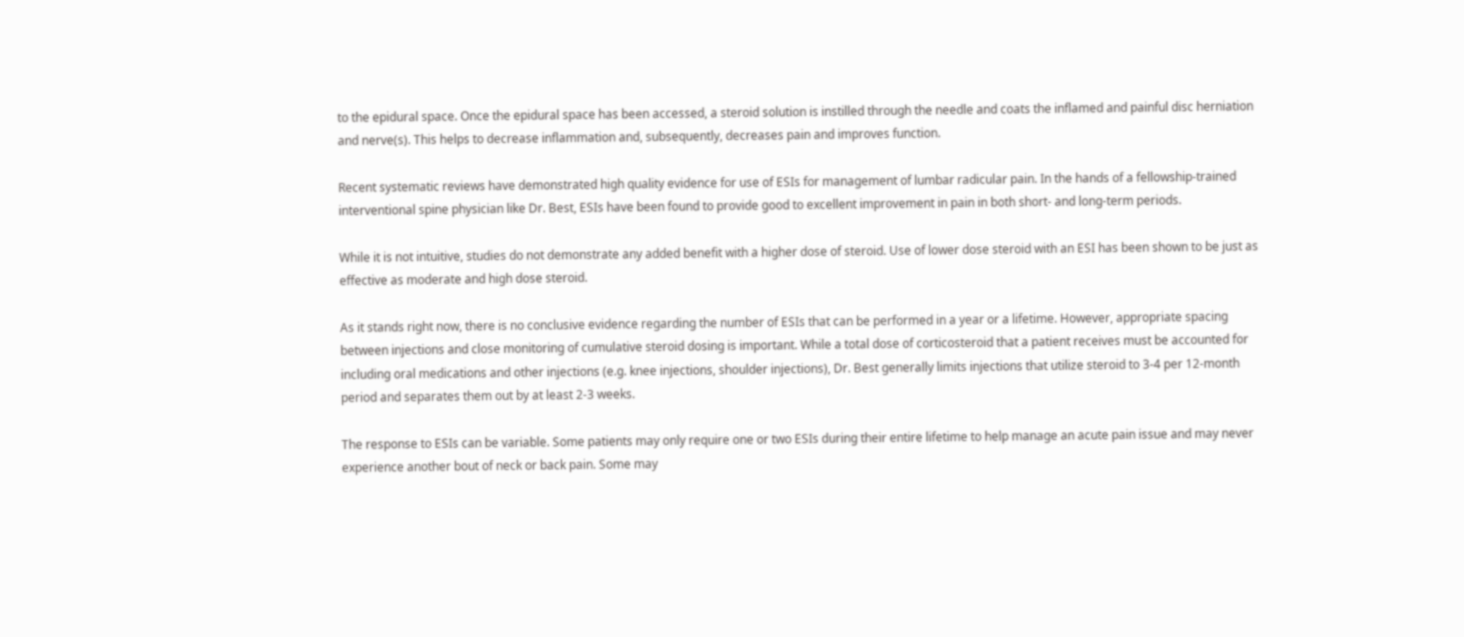to the epidural space. Once the epidural space has been accessed, a steroid solution is instilled through the needle and coats the inflamed and painful disc herniation and nerve(s). This helps to decrease inflammation and, subsequently, decreases pain and improves function.

Recent systematic reviews have demonstrated high quality evidence for use of ESIs for management of lumbar radicular pain. In the hands of a fellowship-trained interventional spine physician like Dr. Best, ESIs have been found to provide good to excellent improvement in pain in both short- and long-term periods.

While it is not intuitive, studies do not demonstrate any added benefit with a higher dose of steroid. Use of lower dose steroid with an ESI has been shown to be just as effective as moderate and high dose steroid.

As it stands right now, there is no conclusive evidence regarding the number of ESIs that can be performed in a year or a lifetime. However, appropriate spacing between injections and close monitoring of cumulative steroid dosing is important. While a total dose of corticosteroid that a patient receives must be accounted for including oral medications and other injections (e.g. knee injections, shoulder injections), Dr. Best generally limits injections that utilize steroid to 3-4 per 12-month period and separates them out by at least 2-3 weeks.

The response to ESIs can be variable. Some patients may only require one or two ESIs during their entire lifetime to help manage an acute pain issue and may never experience another bout of neck or back pain. Some may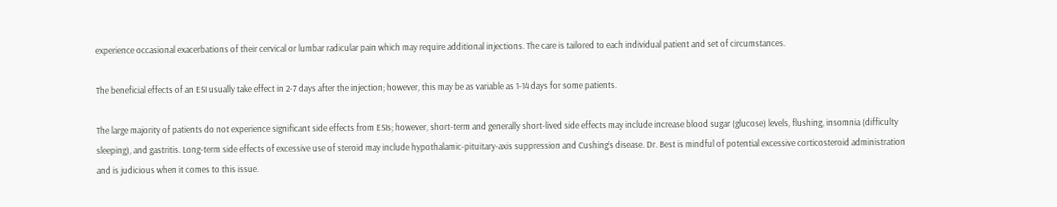experience occasional exacerbations of their cervical or lumbar radicular pain which may require additional injections. The care is tailored to each individual patient and set of circumstances.

The beneficial effects of an ESI usually take effect in 2-7 days after the injection; however, this may be as variable as 1-14 days for some patients.

The large majority of patients do not experience significant side effects from ESIs; however, short-term and generally short-lived side effects may include increase blood sugar (glucose) levels, flushing, insomnia (difficulty sleeping), and gastritis. Long-term side effects of excessive use of steroid may include hypothalamic-pituitary-axis suppression and Cushing’s disease. Dr. Best is mindful of potential excessive corticosteroid administration and is judicious when it comes to this issue.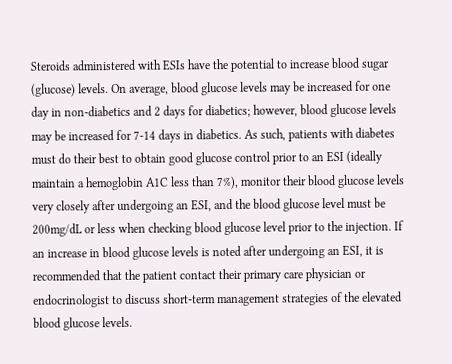Steroids administered with ESIs have the potential to increase blood sugar (glucose) levels. On average, blood glucose levels may be increased for one day in non-diabetics and 2 days for diabetics; however, blood glucose levels may be increased for 7-14 days in diabetics. As such, patients with diabetes must do their best to obtain good glucose control prior to an ESI (ideally maintain a hemoglobin A1C less than 7%), monitor their blood glucose levels very closely after undergoing an ESI, and the blood glucose level must be 200mg/dL or less when checking blood glucose level prior to the injection. If an increase in blood glucose levels is noted after undergoing an ESI, it is recommended that the patient contact their primary care physician or endocrinologist to discuss short-term management strategies of the elevated blood glucose levels.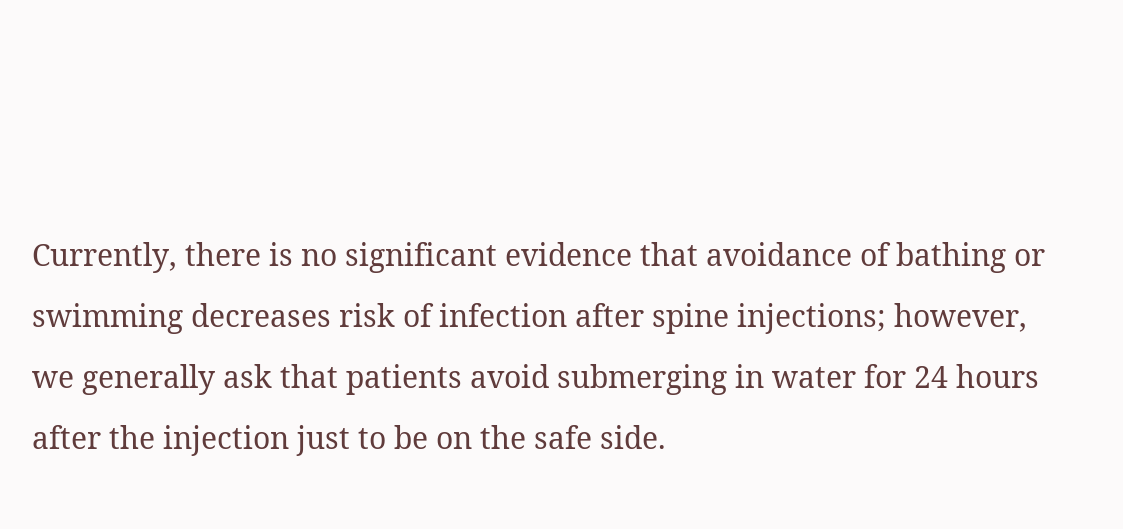Currently, there is no significant evidence that avoidance of bathing or swimming decreases risk of infection after spine injections; however, we generally ask that patients avoid submerging in water for 24 hours after the injection just to be on the safe side.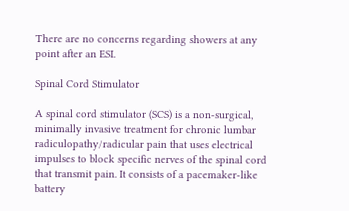There are no concerns regarding showers at any point after an ESI.

Spinal Cord Stimulator

A spinal cord stimulator (SCS) is a non-surgical, minimally invasive treatment for chronic lumbar radiculopathy/radicular pain that uses electrical impulses to block specific nerves of the spinal cord that transmit pain. It consists of a pacemaker-like battery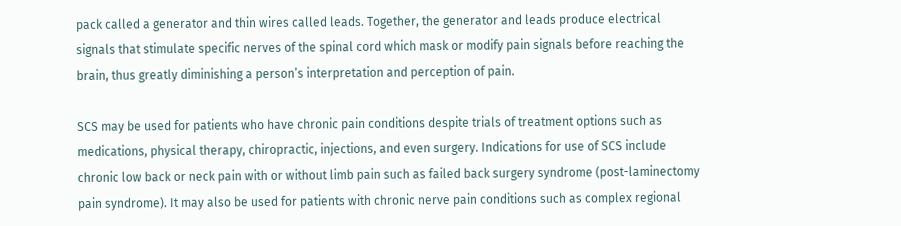pack called a generator and thin wires called leads. Together, the generator and leads produce electrical signals that stimulate specific nerves of the spinal cord which mask or modify pain signals before reaching the brain, thus greatly diminishing a person’s interpretation and perception of pain.

SCS may be used for patients who have chronic pain conditions despite trials of treatment options such as medications, physical therapy, chiropractic, injections, and even surgery. Indications for use of SCS include chronic low back or neck pain with or without limb pain such as failed back surgery syndrome (post-laminectomy pain syndrome). It may also be used for patients with chronic nerve pain conditions such as complex regional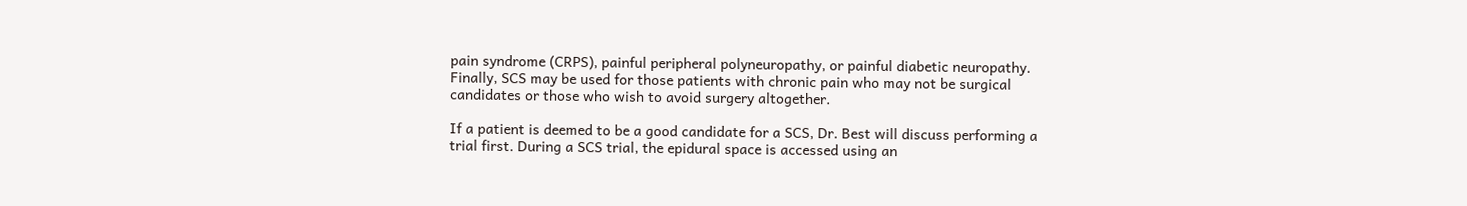pain syndrome (CRPS), painful peripheral polyneuropathy, or painful diabetic neuropathy. Finally, SCS may be used for those patients with chronic pain who may not be surgical candidates or those who wish to avoid surgery altogether.

If a patient is deemed to be a good candidate for a SCS, Dr. Best will discuss performing a trial first. During a SCS trial, the epidural space is accessed using an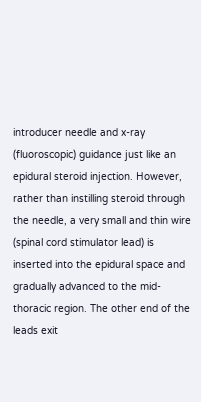introducer needle and x-ray (fluoroscopic) guidance just like an epidural steroid injection. However, rather than instilling steroid through the needle, a very small and thin wire (spinal cord stimulator lead) is inserted into the epidural space and gradually advanced to the mid-thoracic region. The other end of the leads exit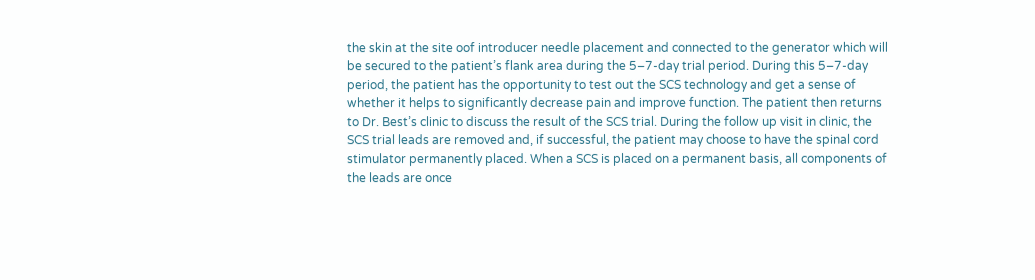the skin at the site oof introducer needle placement and connected to the generator which will be secured to the patient’s flank area during the 5–7-day trial period. During this 5–7-day period, the patient has the opportunity to test out the SCS technology and get a sense of whether it helps to significantly decrease pain and improve function. The patient then returns to Dr. Best’s clinic to discuss the result of the SCS trial. During the follow up visit in clinic, the SCS trial leads are removed and, if successful, the patient may choose to have the spinal cord stimulator permanently placed. When a SCS is placed on a permanent basis, all components of the leads are once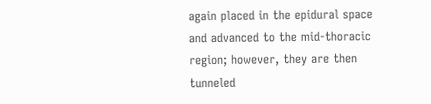again placed in the epidural space and advanced to the mid-thoracic region; however, they are then tunneled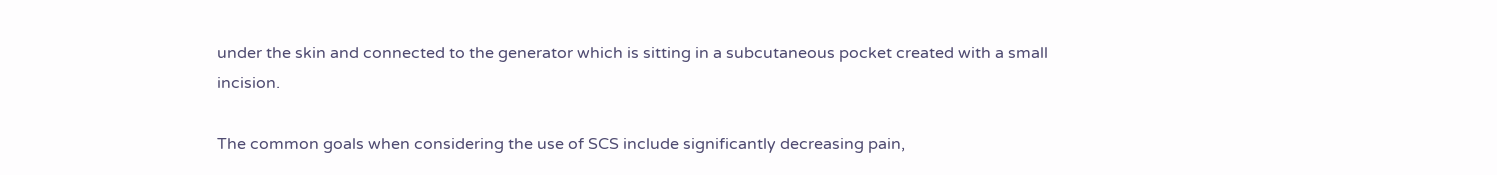under the skin and connected to the generator which is sitting in a subcutaneous pocket created with a small incision.

The common goals when considering the use of SCS include significantly decreasing pain,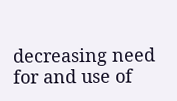decreasing need for and use of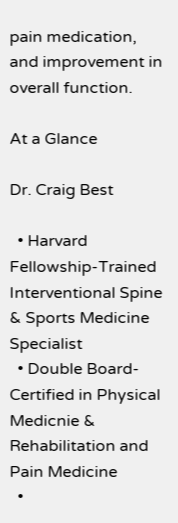pain medication, and improvement in overall function.

At a Glance

Dr. Craig Best

  • Harvard Fellowship-Trained Interventional Spine & Sports Medicine Specialist
  • Double Board-Certified in Physical Medicnie & Rehabilitation and Pain Medicine
  •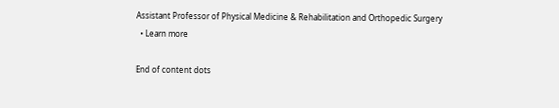Assistant Professor of Physical Medicine & Rehabilitation and Orthopedic Surgery
  • Learn more

End of content dots